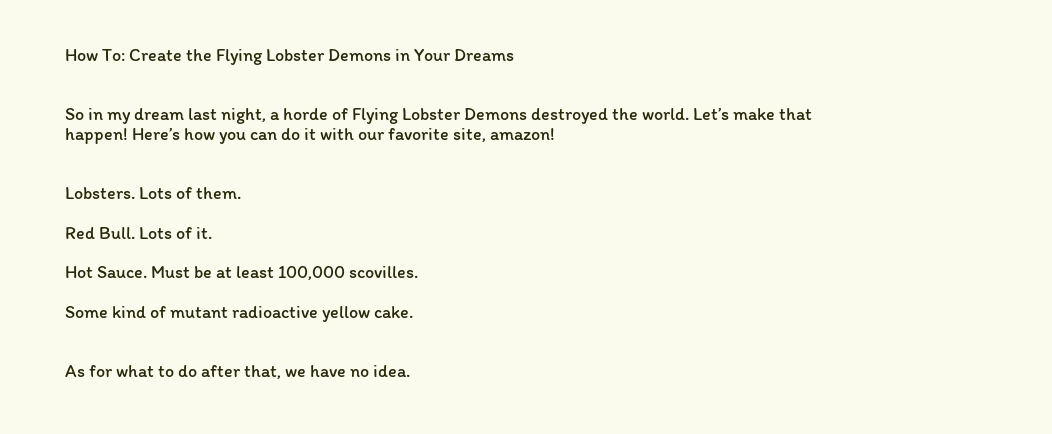How To: Create the Flying Lobster Demons in Your Dreams


So in my dream last night, a horde of Flying Lobster Demons destroyed the world. Let’s make that happen! Here’s how you can do it with our favorite site, amazon!


Lobsters. Lots of them.

Red Bull. Lots of it.

Hot Sauce. Must be at least 100,000 scovilles.

Some kind of mutant radioactive yellow cake.


As for what to do after that, we have no idea.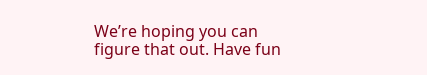We’re hoping you can figure that out. Have fun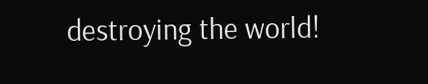destroying the world!